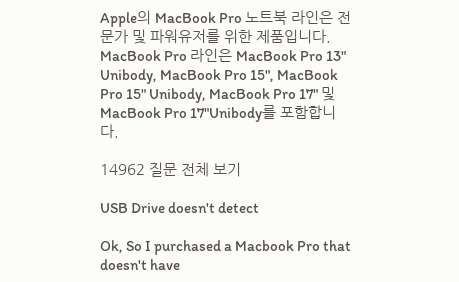Apple의 MacBook Pro 노트북 라인은 전문가 및 파워유저를 위한 제품입니다. MacBook Pro 라인은 MacBook Pro 13" Unibody, MacBook Pro 15", MacBook Pro 15" Unibody, MacBook Pro 17" 및 MacBook Pro 17"Unibody를 포함합니다.

14962 질문 전체 보기

USB Drive doesn't detect

Ok, So I purchased a Macbook Pro that doesn't have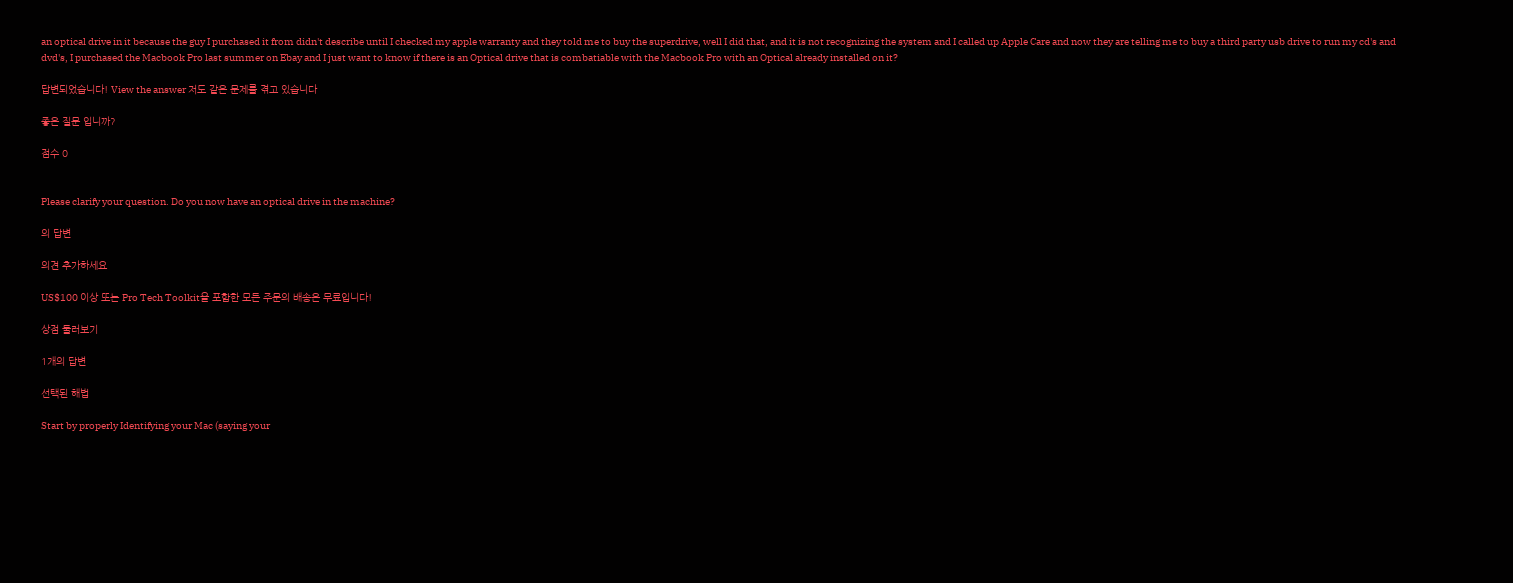an optical drive in it because the guy I purchased it from didn't describe until I checked my apple warranty and they told me to buy the superdrive, well I did that, and it is not recognizing the system and I called up Apple Care and now they are telling me to buy a third party usb drive to run my cd's and dvd's, I purchased the Macbook Pro last summer on Ebay and I just want to know if there is an Optical drive that is combatiable with the Macbook Pro with an Optical already installed on it?

답변되었습니다! View the answer 저도 같은 문제를 겪고 있습니다

좋은 질문 입니까?

점수 0


Please clarify your question. Do you now have an optical drive in the machine?

의 답변

의견 추가하세요

US$100 이상 또는 Pro Tech Toolkit을 포함한 모든 주문의 배송은 무료입니다!

상점 둘러보기

1개의 답변

선택된 해법

Start by properly Identifying your Mac (saying your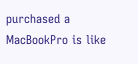purchased a MacBookPro is like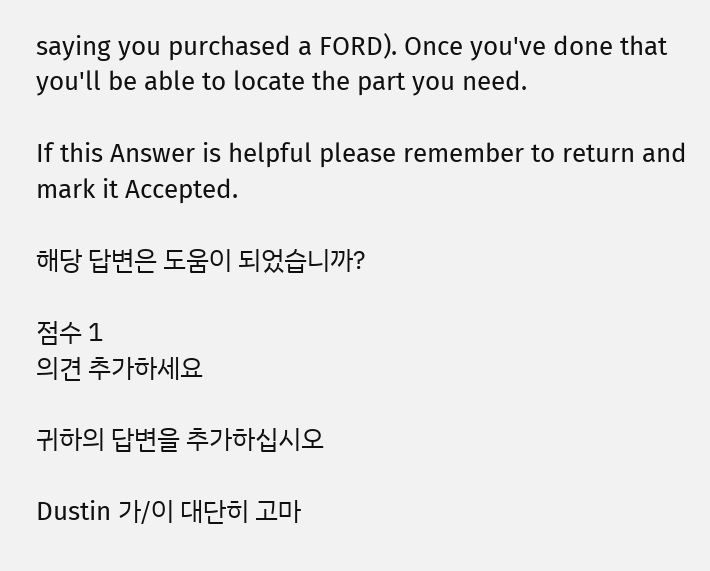saying you purchased a FORD). Once you've done that you'll be able to locate the part you need.

If this Answer is helpful please remember to return and mark it Accepted.

해당 답변은 도움이 되었습니까?

점수 1
의견 추가하세요

귀하의 답변을 추가하십시오

Dustin 가/이 대단히 고마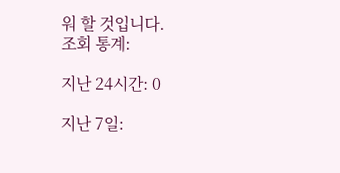워 할 것입니다.
조회 통계:

지난 24시간: 0

지난 7일: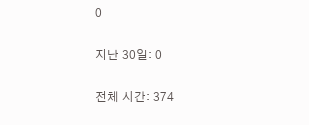0

지난 30일: 0

전체 시간: 374